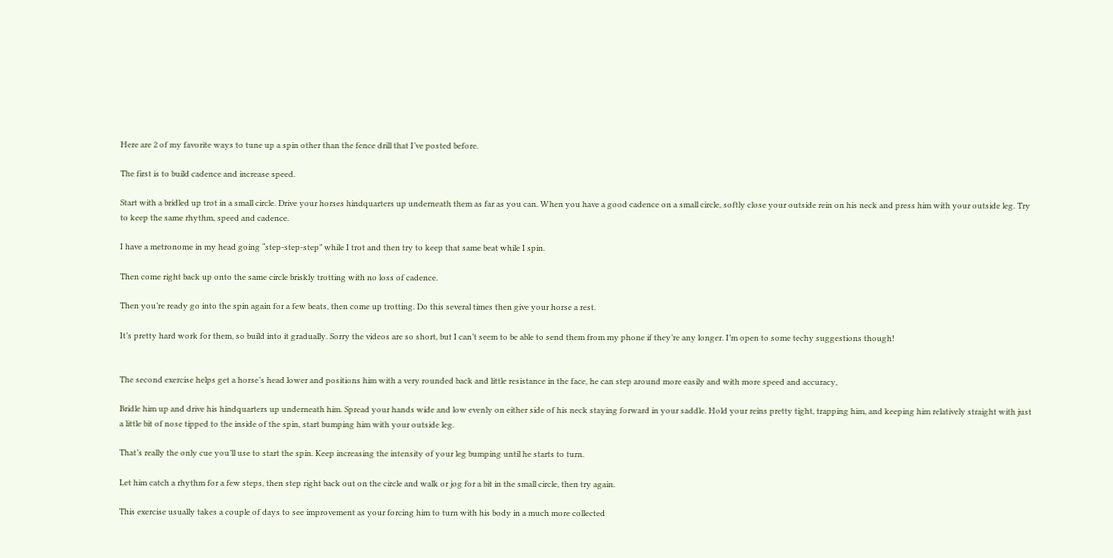Here are 2 of my favorite ways to tune up a spin other than the fence drill that I’ve posted before.

The first is to build cadence and increase speed.

Start with a bridled up trot in a small circle. Drive your horses hindquarters up underneath them as far as you can. When you have a good cadence on a small circle, softly close your outside rein on his neck and press him with your outside leg. Try to keep the same rhythm, speed and cadence.

I have a metronome in my head going “step-step-step” while I trot and then try to keep that same beat while I spin.

Then come right back up onto the same circle briskly trotting with no loss of cadence.

Then you’re ready go into the spin again for a few beats, then come up trotting. Do this several times then give your horse a rest.

It’s pretty hard work for them, so build into it gradually. Sorry the videos are so short, but I can’t seem to be able to send them from my phone if they’re any longer. I’m open to some techy suggestions though!


The second exercise helps get a horse’s head lower and positions him with a very rounded back and little resistance in the face, he can step around more easily and with more speed and accuracy,

Bridle him up and drive his hindquarters up underneath him. Spread your hands wide and low evenly on either side of his neck staying forward in your saddle. Hold your reins pretty tight, trapping him, and keeping him relatively straight with just a little bit of nose tipped to the inside of the spin, start bumping him with your outside leg.

That’s really the only cue you’ll use to start the spin. Keep increasing the intensity of your leg bumping until he starts to turn.

Let him catch a rhythm for a few steps, then step right back out on the circle and walk or jog for a bit in the small circle, then try again.

This exercise usually takes a couple of days to see improvement as your forcing him to turn with his body in a much more collected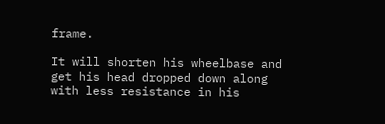frame.

It will shorten his wheelbase and get his head dropped down along with less resistance in his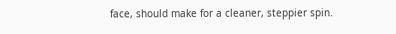face, should make for a cleaner, steppier spin.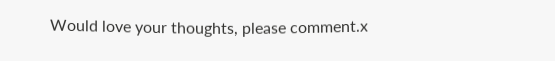Would love your thoughts, please comment.x